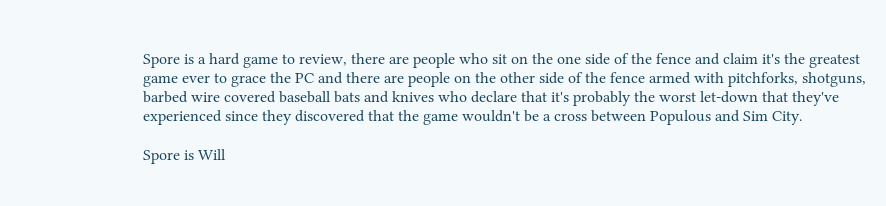Spore is a hard game to review, there are people who sit on the one side of the fence and claim it's the greatest game ever to grace the PC and there are people on the other side of the fence armed with pitchforks, shotguns, barbed wire covered baseball bats and knives who declare that it's probably the worst let-down that they've experienced since they discovered that the game wouldn't be a cross between Populous and Sim City.

Spore is Will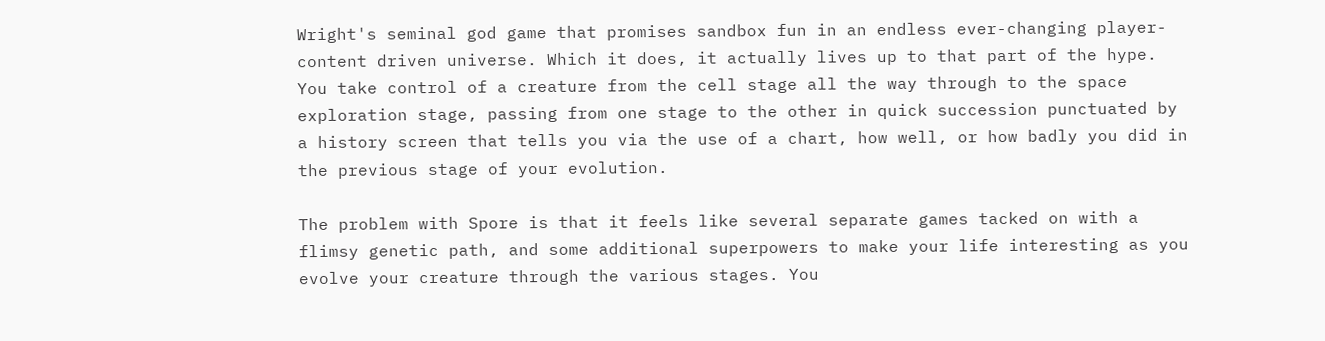Wright's seminal god game that promises sandbox fun in an endless ever-changing player-content driven universe. Which it does, it actually lives up to that part of the hype. You take control of a creature from the cell stage all the way through to the space exploration stage, passing from one stage to the other in quick succession punctuated by a history screen that tells you via the use of a chart, how well, or how badly you did in the previous stage of your evolution.

The problem with Spore is that it feels like several separate games tacked on with a flimsy genetic path, and some additional superpowers to make your life interesting as you evolve your creature through the various stages. You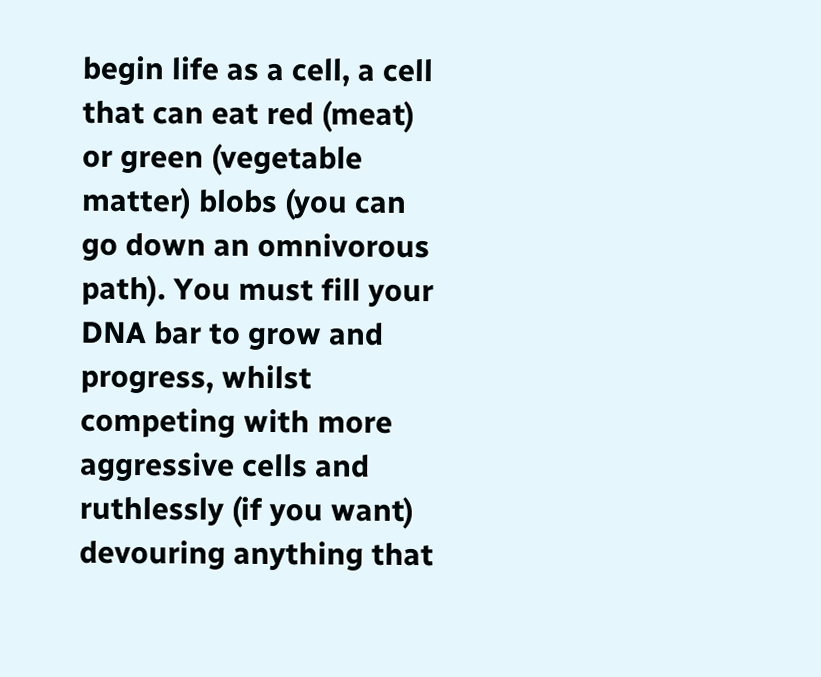begin life as a cell, a cell that can eat red (meat) or green (vegetable matter) blobs (you can go down an omnivorous path). You must fill your DNA bar to grow and progress, whilst competing with more aggressive cells and ruthlessly (if you want) devouring anything that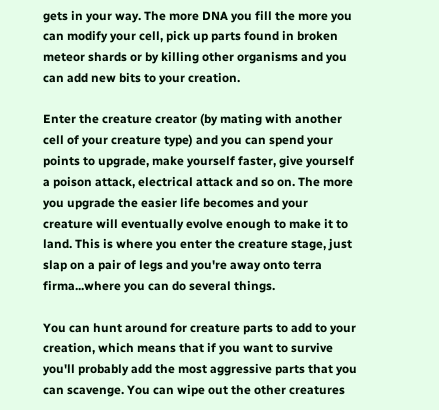gets in your way. The more DNA you fill the more you can modify your cell, pick up parts found in broken meteor shards or by killing other organisms and you can add new bits to your creation.

Enter the creature creator (by mating with another cell of your creature type) and you can spend your points to upgrade, make yourself faster, give yourself a poison attack, electrical attack and so on. The more you upgrade the easier life becomes and your creature will eventually evolve enough to make it to land. This is where you enter the creature stage, just slap on a pair of legs and you're away onto terra firma...where you can do several things.

You can hunt around for creature parts to add to your creation, which means that if you want to survive you'll probably add the most aggressive parts that you can scavenge. You can wipe out the other creatures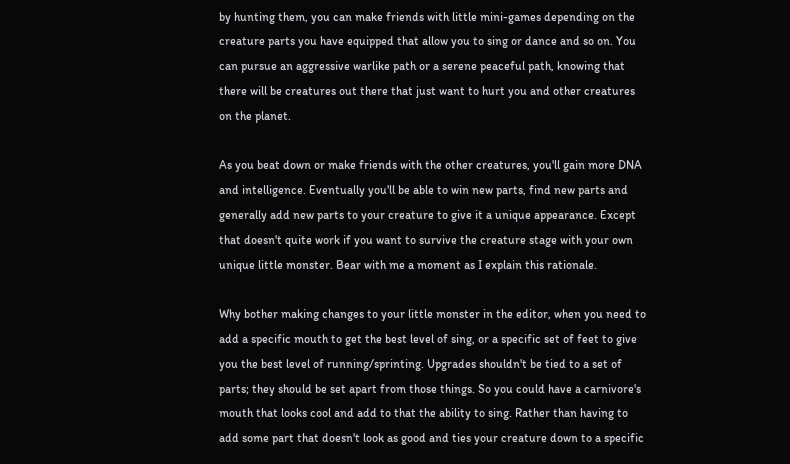by hunting them, you can make friends with little mini-games depending on the creature parts you have equipped that allow you to sing or dance and so on. You can pursue an aggressive warlike path or a serene peaceful path, knowing that there will be creatures out there that just want to hurt you and other creatures on the planet.

As you beat down or make friends with the other creatures, you'll gain more DNA and intelligence. Eventually you'll be able to win new parts, find new parts and generally add new parts to your creature to give it a unique appearance. Except that doesn't quite work if you want to survive the creature stage with your own unique little monster. Bear with me a moment as I explain this rationale.

Why bother making changes to your little monster in the editor, when you need to add a specific mouth to get the best level of sing, or a specific set of feet to give you the best level of running/sprinting. Upgrades shouldn't be tied to a set of parts; they should be set apart from those things. So you could have a carnivore's mouth that looks cool and add to that the ability to sing. Rather than having to add some part that doesn't look as good and ties your creature down to a specific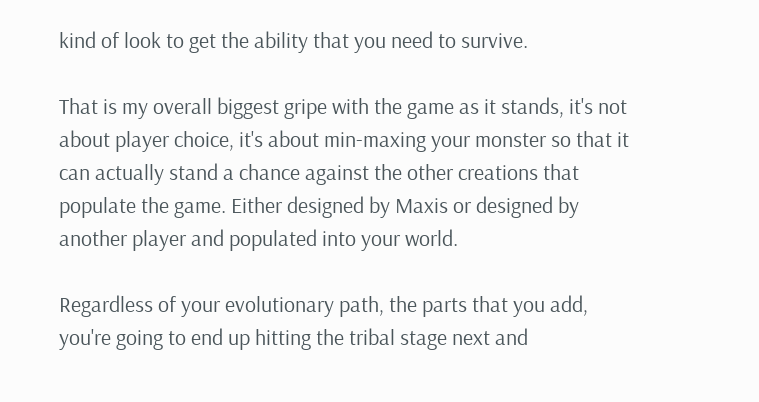kind of look to get the ability that you need to survive.

That is my overall biggest gripe with the game as it stands, it's not about player choice, it's about min-maxing your monster so that it can actually stand a chance against the other creations that populate the game. Either designed by Maxis or designed by another player and populated into your world.

Regardless of your evolutionary path, the parts that you add, you're going to end up hitting the tribal stage next and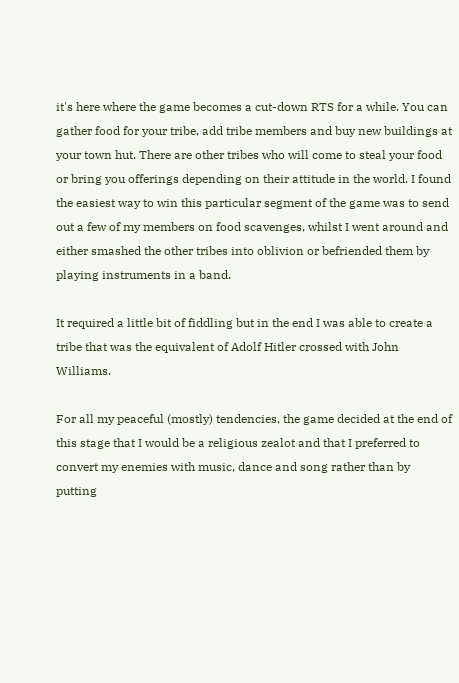it's here where the game becomes a cut-down RTS for a while. You can gather food for your tribe, add tribe members and buy new buildings at your town hut. There are other tribes who will come to steal your food or bring you offerings depending on their attitude in the world. I found the easiest way to win this particular segment of the game was to send out a few of my members on food scavenges, whilst I went around and either smashed the other tribes into oblivion or befriended them by playing instruments in a band.

It required a little bit of fiddling but in the end I was able to create a tribe that was the equivalent of Adolf Hitler crossed with John Williams.

For all my peaceful (mostly) tendencies, the game decided at the end of this stage that I would be a religious zealot and that I preferred to convert my enemies with music, dance and song rather than by putting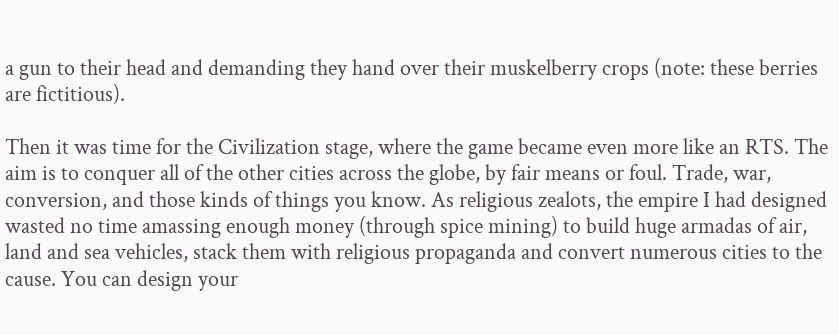a gun to their head and demanding they hand over their muskelberry crops (note: these berries are fictitious).

Then it was time for the Civilization stage, where the game became even more like an RTS. The aim is to conquer all of the other cities across the globe, by fair means or foul. Trade, war, conversion, and those kinds of things you know. As religious zealots, the empire I had designed wasted no time amassing enough money (through spice mining) to build huge armadas of air, land and sea vehicles, stack them with religious propaganda and convert numerous cities to the cause. You can design your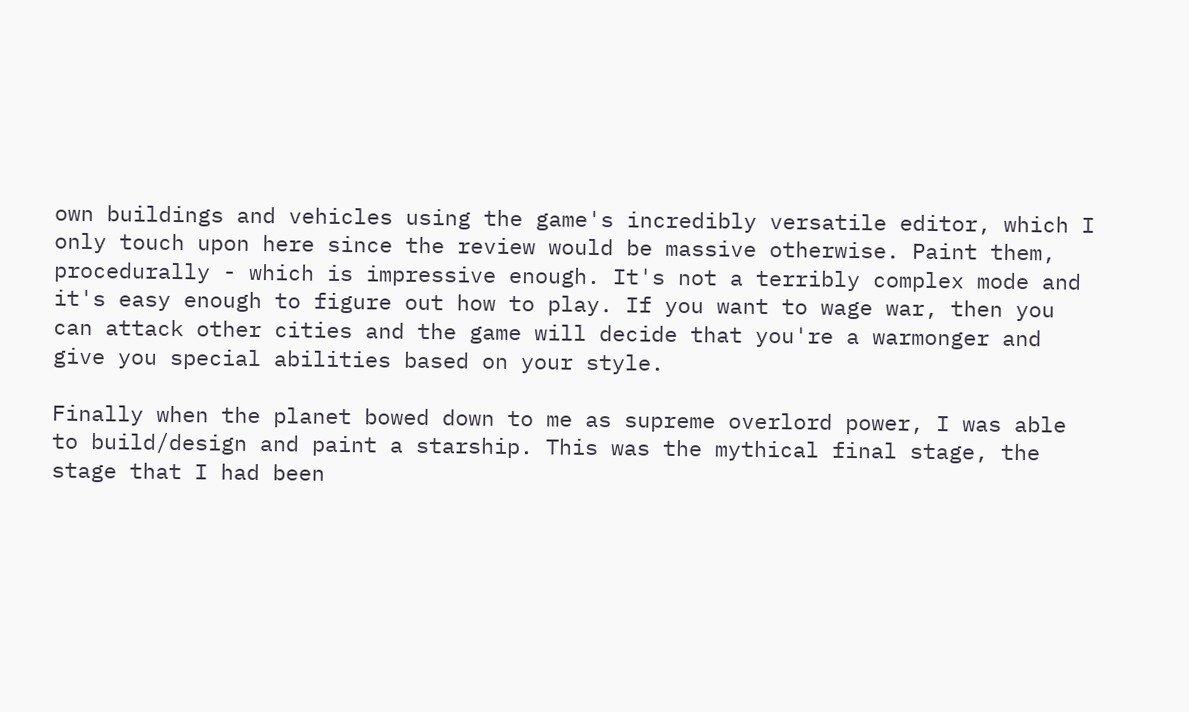own buildings and vehicles using the game's incredibly versatile editor, which I only touch upon here since the review would be massive otherwise. Paint them, procedurally - which is impressive enough. It's not a terribly complex mode and it's easy enough to figure out how to play. If you want to wage war, then you can attack other cities and the game will decide that you're a warmonger and give you special abilities based on your style.

Finally when the planet bowed down to me as supreme overlord power, I was able to build/design and paint a starship. This was the mythical final stage, the stage that I had been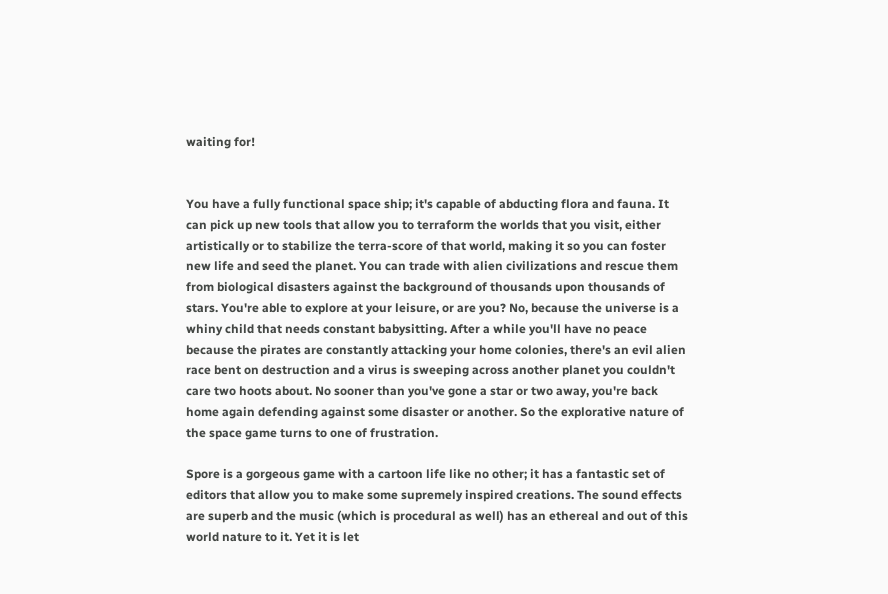waiting for!


You have a fully functional space ship; it's capable of abducting flora and fauna. It can pick up new tools that allow you to terraform the worlds that you visit, either artistically or to stabilize the terra-score of that world, making it so you can foster new life and seed the planet. You can trade with alien civilizations and rescue them from biological disasters against the background of thousands upon thousands of stars. You're able to explore at your leisure, or are you? No, because the universe is a whiny child that needs constant babysitting. After a while you'll have no peace because the pirates are constantly attacking your home colonies, there's an evil alien race bent on destruction and a virus is sweeping across another planet you couldn't care two hoots about. No sooner than you've gone a star or two away, you're back home again defending against some disaster or another. So the explorative nature of the space game turns to one of frustration.

Spore is a gorgeous game with a cartoon life like no other; it has a fantastic set of editors that allow you to make some supremely inspired creations. The sound effects are superb and the music (which is procedural as well) has an ethereal and out of this world nature to it. Yet it is let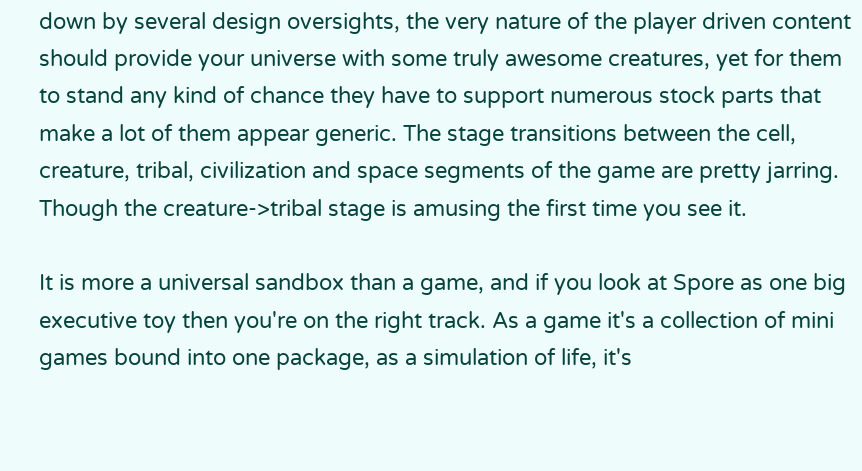down by several design oversights, the very nature of the player driven content should provide your universe with some truly awesome creatures, yet for them to stand any kind of chance they have to support numerous stock parts that make a lot of them appear generic. The stage transitions between the cell, creature, tribal, civilization and space segments of the game are pretty jarring. Though the creature->tribal stage is amusing the first time you see it.

It is more a universal sandbox than a game, and if you look at Spore as one big executive toy then you're on the right track. As a game it's a collection of mini games bound into one package, as a simulation of life, it's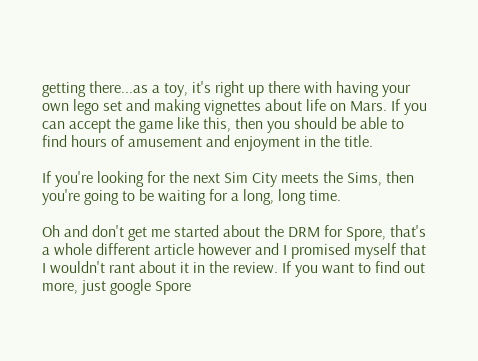getting there...as a toy, it's right up there with having your own lego set and making vignettes about life on Mars. If you can accept the game like this, then you should be able to find hours of amusement and enjoyment in the title.

If you're looking for the next Sim City meets the Sims, then you're going to be waiting for a long, long time.

Oh and don't get me started about the DRM for Spore, that's a whole different article however and I promised myself that I wouldn't rant about it in the review. If you want to find out more, just google Spore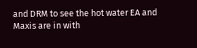and DRM to see the hot water EA and Maxis are in with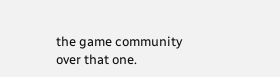the game community over that one.